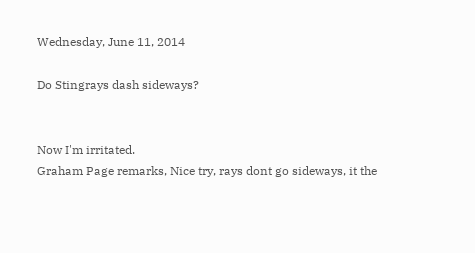Wednesday, June 11, 2014

Do Stingrays dash sideways?


Now I'm irritated.
Graham Page remarks, Nice try, rays dont go sideways, it the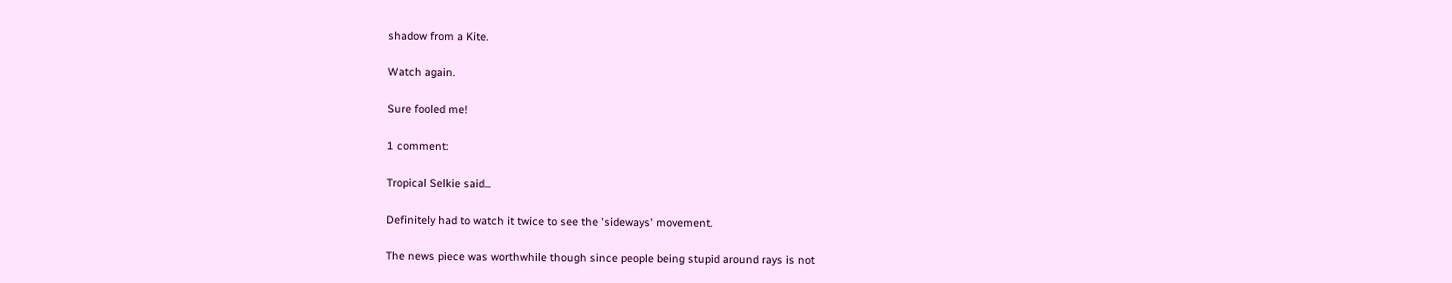shadow from a Kite.

Watch again.

Sure fooled me!

1 comment:

Tropical Selkie said...

Definitely had to watch it twice to see the 'sideways' movement.

The news piece was worthwhile though since people being stupid around rays is not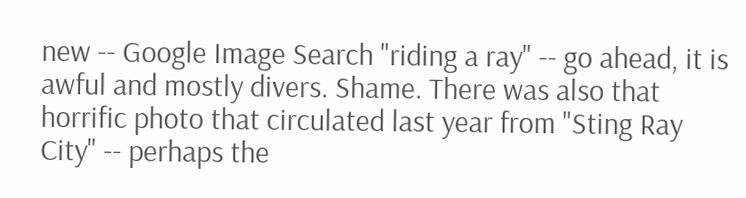new -- Google Image Search "riding a ray" -- go ahead, it is awful and mostly divers. Shame. There was also that horrific photo that circulated last year from "Sting Ray City" -- perhaps the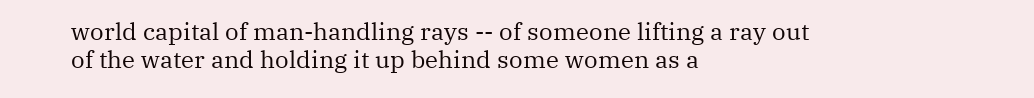world capital of man-handling rays -- of someone lifting a ray out of the water and holding it up behind some women as a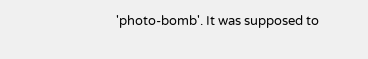'photo-bomb'. It was supposed to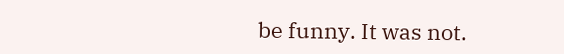be funny. It was not.